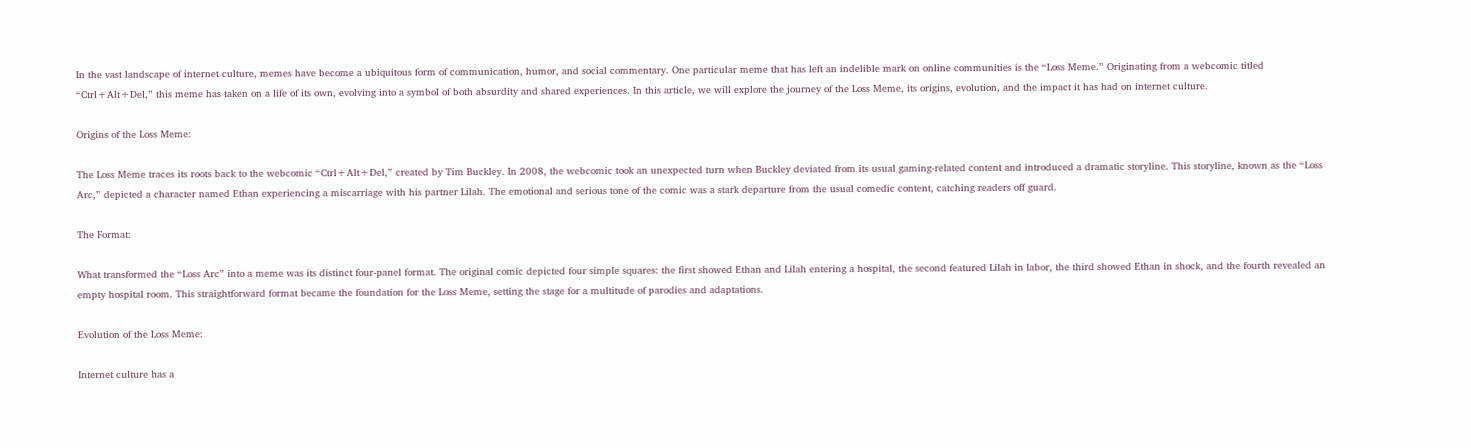In the vast landscape of internet culture, memes have become a ubiquitous form of communication, humor, and social commentary. One particular meme that has left an indelible mark on online communities is the “Loss Meme.” Originating from a webcomic titled “Ctrl+Alt+Del,” this meme has taken on a life of its own, evolving into a symbol of both absurdity and shared experiences. In this article, we will explore the journey of the Loss Meme, its origins, evolution, and the impact it has had on internet culture.

Origins of the Loss Meme:

The Loss Meme traces its roots back to the webcomic “Ctrl+Alt+Del,” created by Tim Buckley. In 2008, the webcomic took an unexpected turn when Buckley deviated from its usual gaming-related content and introduced a dramatic storyline. This storyline, known as the “Loss Arc,” depicted a character named Ethan experiencing a miscarriage with his partner Lilah. The emotional and serious tone of the comic was a stark departure from the usual comedic content, catching readers off guard.

The Format:

What transformed the “Loss Arc” into a meme was its distinct four-panel format. The original comic depicted four simple squares: the first showed Ethan and Lilah entering a hospital, the second featured Lilah in labor, the third showed Ethan in shock, and the fourth revealed an empty hospital room. This straightforward format became the foundation for the Loss Meme, setting the stage for a multitude of parodies and adaptations.

Evolution of the Loss Meme:

Internet culture has a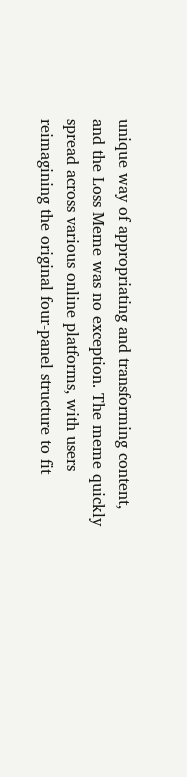unique way of appropriating and transforming content, and the Loss Meme was no exception. The meme quickly spread across various online platforms, with users reimagining the original four-panel structure to fit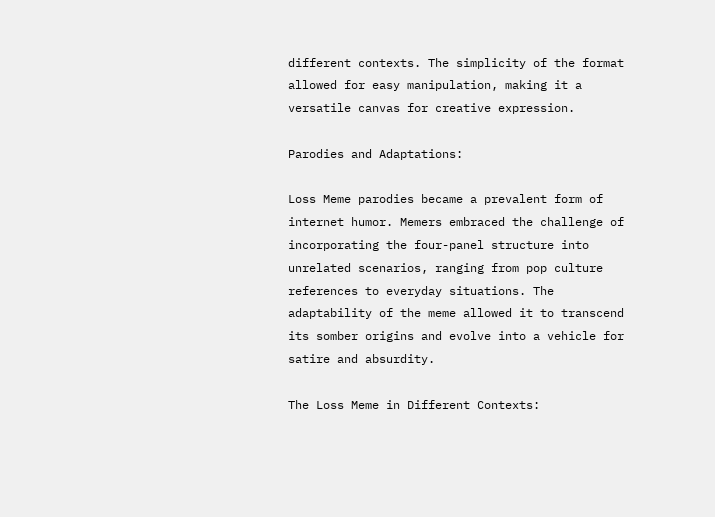different contexts. The simplicity of the format allowed for easy manipulation, making it a versatile canvas for creative expression.

Parodies and Adaptations:

Loss Meme parodies became a prevalent form of internet humor. Memers embraced the challenge of incorporating the four-panel structure into unrelated scenarios, ranging from pop culture references to everyday situations. The adaptability of the meme allowed it to transcend its somber origins and evolve into a vehicle for satire and absurdity.

The Loss Meme in Different Contexts: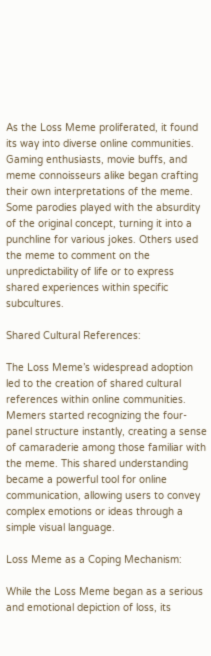As the Loss Meme proliferated, it found its way into diverse online communities. Gaming enthusiasts, movie buffs, and meme connoisseurs alike began crafting their own interpretations of the meme. Some parodies played with the absurdity of the original concept, turning it into a punchline for various jokes. Others used the meme to comment on the unpredictability of life or to express shared experiences within specific subcultures.

Shared Cultural References:

The Loss Meme’s widespread adoption led to the creation of shared cultural references within online communities. Memers started recognizing the four-panel structure instantly, creating a sense of camaraderie among those familiar with the meme. This shared understanding became a powerful tool for online communication, allowing users to convey complex emotions or ideas through a simple visual language.

Loss Meme as a Coping Mechanism:

While the Loss Meme began as a serious and emotional depiction of loss, its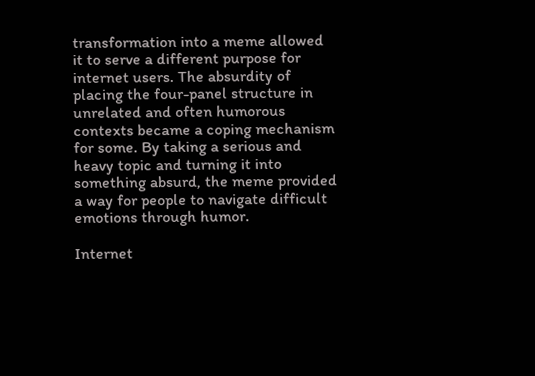transformation into a meme allowed it to serve a different purpose for internet users. The absurdity of placing the four-panel structure in unrelated and often humorous contexts became a coping mechanism for some. By taking a serious and heavy topic and turning it into something absurd, the meme provided a way for people to navigate difficult emotions through humor.

Internet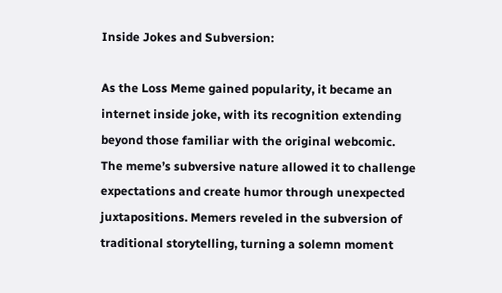Inside Jokes and Subversion:

As the Loss Meme gained popularity, it became an internet inside joke, with its recognition extending beyond those familiar with the original webcomic. The meme’s subversive nature allowed it to challenge expectations and create humor through unexpected juxtapositions. Memers reveled in the subversion of traditional storytelling, turning a solemn moment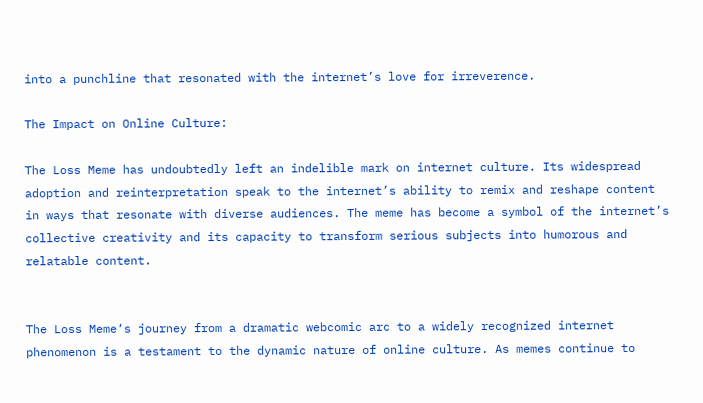into a punchline that resonated with the internet’s love for irreverence.

The Impact on Online Culture:

The Loss Meme has undoubtedly left an indelible mark on internet culture. Its widespread adoption and reinterpretation speak to the internet’s ability to remix and reshape content in ways that resonate with diverse audiences. The meme has become a symbol of the internet’s collective creativity and its capacity to transform serious subjects into humorous and relatable content.


The Loss Meme‘s journey from a dramatic webcomic arc to a widely recognized internet phenomenon is a testament to the dynamic nature of online culture. As memes continue to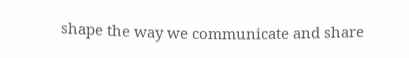shape the way we communicate and share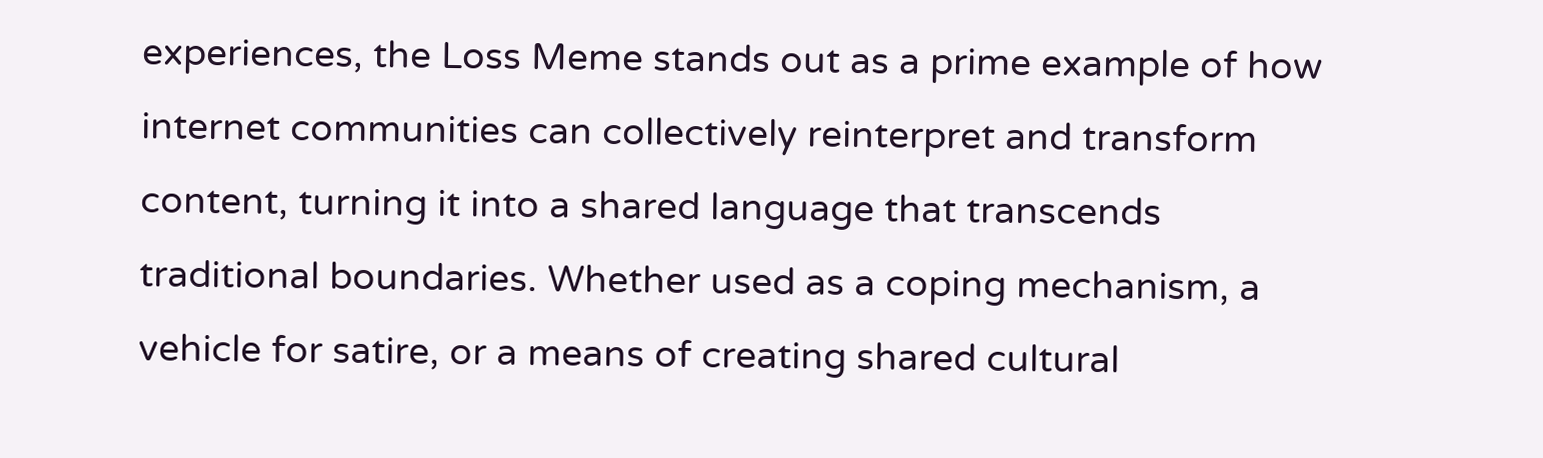experiences, the Loss Meme stands out as a prime example of how internet communities can collectively reinterpret and transform content, turning it into a shared language that transcends traditional boundaries. Whether used as a coping mechanism, a vehicle for satire, or a means of creating shared cultural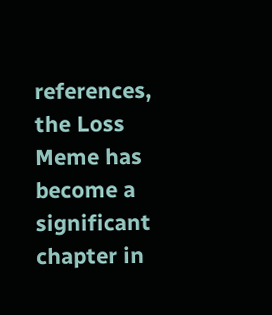references, the Loss Meme has become a significant chapter in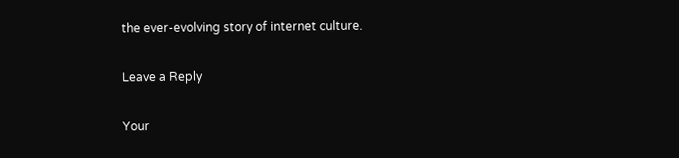the ever-evolving story of internet culture.

Leave a Reply

Your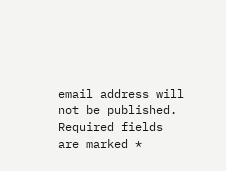email address will not be published. Required fields are marked *